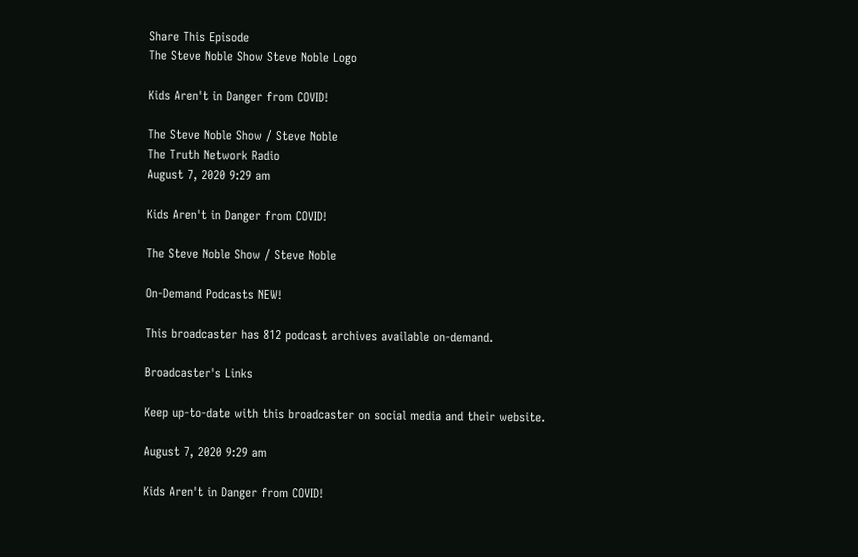Share This Episode
The Steve Noble Show Steve Noble Logo

Kids Aren't in Danger from COVID!

The Steve Noble Show / Steve Noble
The Truth Network Radio
August 7, 2020 9:29 am

Kids Aren't in Danger from COVID!

The Steve Noble Show / Steve Noble

On-Demand Podcasts NEW!

This broadcaster has 812 podcast archives available on-demand.

Broadcaster's Links

Keep up-to-date with this broadcaster on social media and their website.

August 7, 2020 9:29 am

Kids Aren't in Danger from COVID!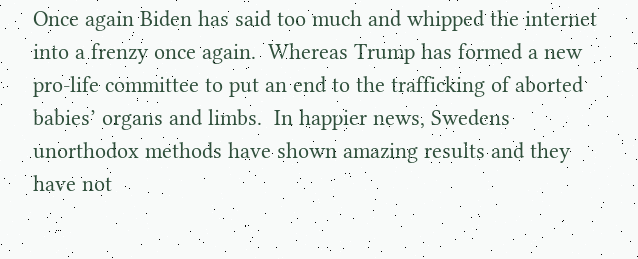Once again Biden has said too much and whipped the internet into a frenzy once again.  Whereas Trump has formed a new pro-life committee to put an end to the trafficking of aborted babies’ organs and limbs.  In happier news, Swedens unorthodox methods have shown amazing results and they have not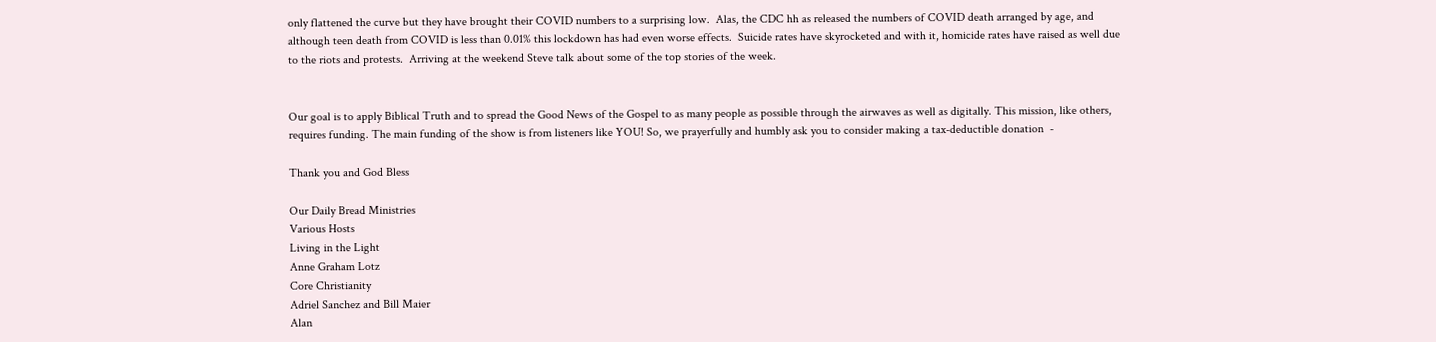only flattened the curve but they have brought their COVID numbers to a surprising low.  Alas, the CDC hh as released the numbers of COVID death arranged by age, and although teen death from COVID is less than 0.01% this lockdown has had even worse effects.  Suicide rates have skyrocketed and with it, homicide rates have raised as well due to the riots and protests.  Arriving at the weekend Steve talk about some of the top stories of the week.


Our goal is to apply Biblical Truth and to spread the Good News of the Gospel to as many people as possible through the airwaves as well as digitally. This mission, like others, requires funding. The main funding of the show is from listeners like YOU! So, we prayerfully and humbly ask you to consider making a tax-deductible donation  -

Thank you and God Bless

Our Daily Bread Ministries
Various Hosts
Living in the Light
Anne Graham Lotz
Core Christianity
Adriel Sanchez and Bill Maier
Alan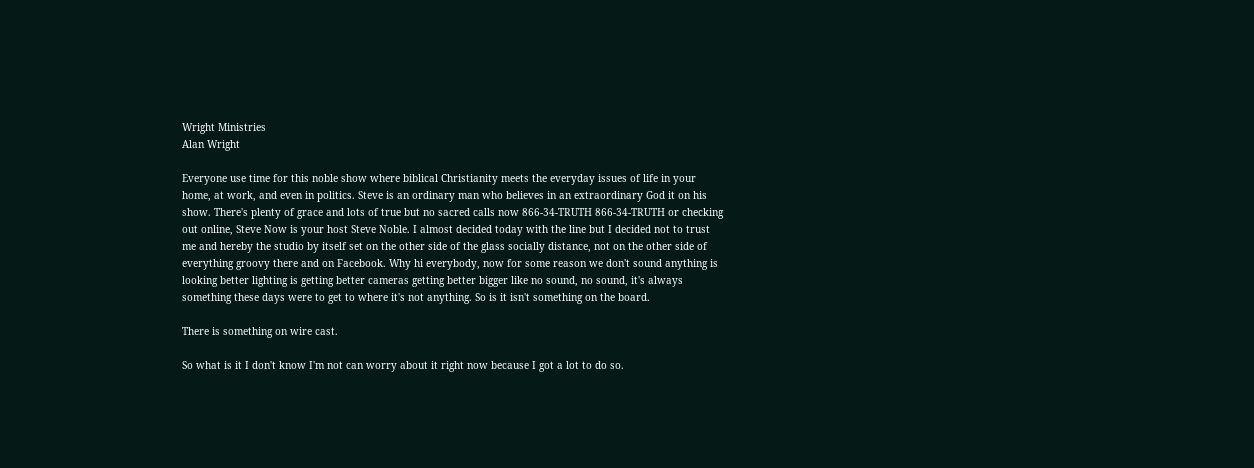Wright Ministries
Alan Wright

Everyone use time for this noble show where biblical Christianity meets the everyday issues of life in your home, at work, and even in politics. Steve is an ordinary man who believes in an extraordinary God it on his show. There's plenty of grace and lots of true but no sacred calls now 866-34-TRUTH 866-34-TRUTH or checking out online, Steve Now is your host Steve Noble. I almost decided today with the line but I decided not to trust me and hereby the studio by itself set on the other side of the glass socially distance, not on the other side of everything groovy there and on Facebook. Why hi everybody, now for some reason we don't sound anything is looking better lighting is getting better cameras getting better bigger like no sound, no sound, it's always something these days were to get to where it's not anything. So is it isn't something on the board.

There is something on wire cast.

So what is it I don't know I'm not can worry about it right now because I got a lot to do so.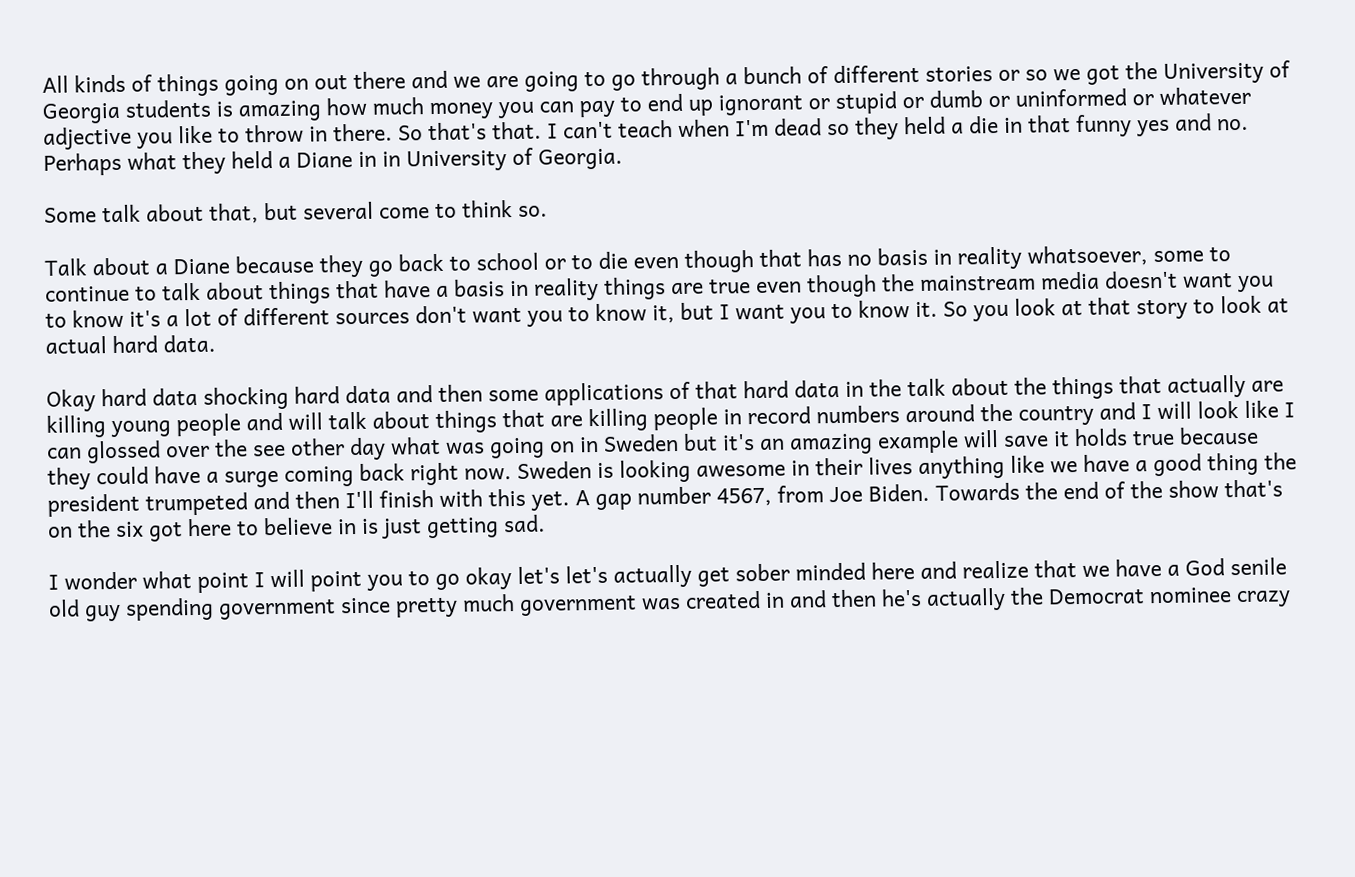All kinds of things going on out there and we are going to go through a bunch of different stories or so we got the University of Georgia students is amazing how much money you can pay to end up ignorant or stupid or dumb or uninformed or whatever adjective you like to throw in there. So that's that. I can't teach when I'm dead so they held a die in that funny yes and no. Perhaps what they held a Diane in in University of Georgia.

Some talk about that, but several come to think so.

Talk about a Diane because they go back to school or to die even though that has no basis in reality whatsoever, some to continue to talk about things that have a basis in reality things are true even though the mainstream media doesn't want you to know it's a lot of different sources don't want you to know it, but I want you to know it. So you look at that story to look at actual hard data.

Okay hard data shocking hard data and then some applications of that hard data in the talk about the things that actually are killing young people and will talk about things that are killing people in record numbers around the country and I will look like I can glossed over the see other day what was going on in Sweden but it's an amazing example will save it holds true because they could have a surge coming back right now. Sweden is looking awesome in their lives anything like we have a good thing the president trumpeted and then I'll finish with this yet. A gap number 4567, from Joe Biden. Towards the end of the show that's on the six got here to believe in is just getting sad.

I wonder what point I will point you to go okay let's let's actually get sober minded here and realize that we have a God senile old guy spending government since pretty much government was created in and then he's actually the Democrat nominee crazy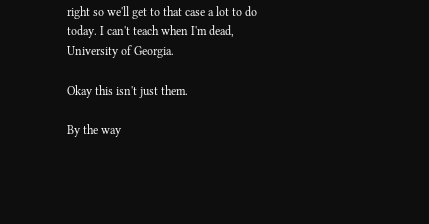right so we'll get to that case a lot to do today. I can't teach when I'm dead, University of Georgia.

Okay this isn't just them.

By the way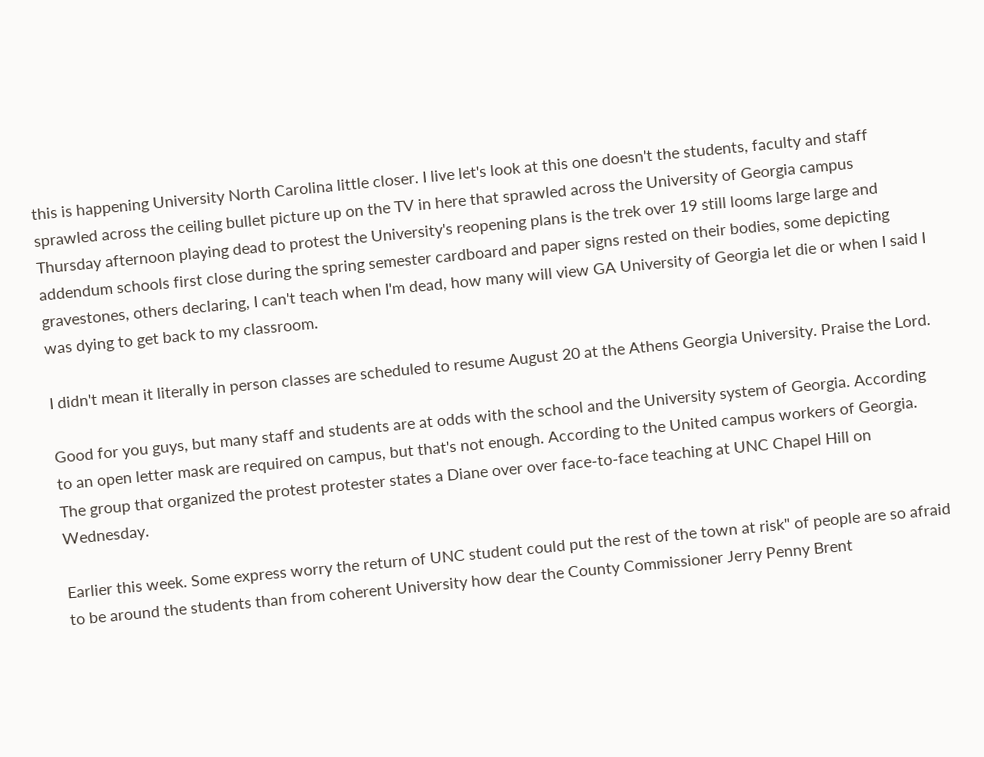this is happening University North Carolina little closer. I live let's look at this one doesn't the students, faculty and staff sprawled across the ceiling bullet picture up on the TV in here that sprawled across the University of Georgia campus Thursday afternoon playing dead to protest the University's reopening plans is the trek over 19 still looms large large and addendum schools first close during the spring semester cardboard and paper signs rested on their bodies, some depicting gravestones, others declaring, I can't teach when I'm dead, how many will view GA University of Georgia let die or when I said I was dying to get back to my classroom.

I didn't mean it literally in person classes are scheduled to resume August 20 at the Athens Georgia University. Praise the Lord.

Good for you guys, but many staff and students are at odds with the school and the University system of Georgia. According to an open letter mask are required on campus, but that's not enough. According to the United campus workers of Georgia. The group that organized the protest protester states a Diane over over face-to-face teaching at UNC Chapel Hill on Wednesday.

Earlier this week. Some express worry the return of UNC student could put the rest of the town at risk" of people are so afraid to be around the students than from coherent University how dear the County Commissioner Jerry Penny Brent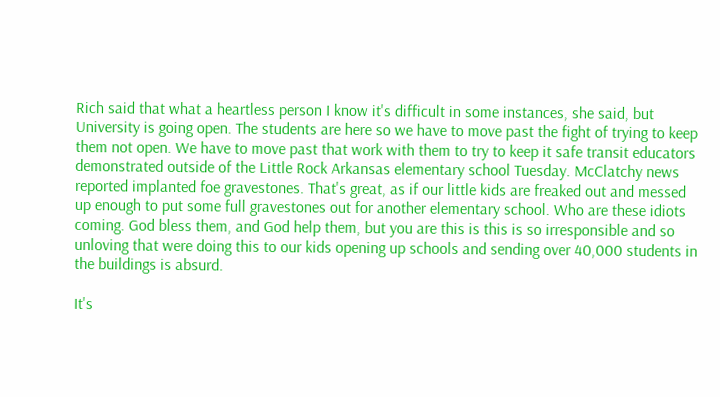Rich said that what a heartless person I know it's difficult in some instances, she said, but University is going open. The students are here so we have to move past the fight of trying to keep them not open. We have to move past that work with them to try to keep it safe transit educators demonstrated outside of the Little Rock Arkansas elementary school Tuesday. McClatchy news reported implanted foe gravestones. That's great, as if our little kids are freaked out and messed up enough to put some full gravestones out for another elementary school. Who are these idiots coming. God bless them, and God help them, but you are this is this is so irresponsible and so unloving that were doing this to our kids opening up schools and sending over 40,000 students in the buildings is absurd.

It's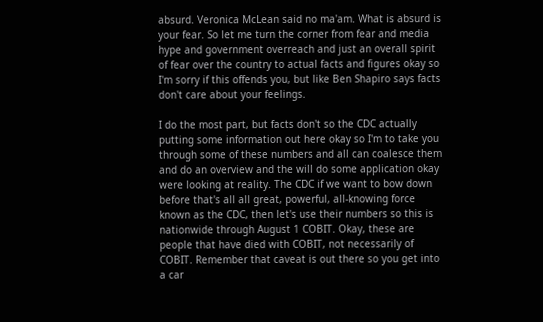absurd. Veronica McLean said no ma'am. What is absurd is your fear. So let me turn the corner from fear and media hype and government overreach and just an overall spirit of fear over the country to actual facts and figures okay so I'm sorry if this offends you, but like Ben Shapiro says facts don't care about your feelings.

I do the most part, but facts don't so the CDC actually putting some information out here okay so I'm to take you through some of these numbers and all can coalesce them and do an overview and the will do some application okay were looking at reality. The CDC if we want to bow down before that's all all great, powerful, all-knowing force known as the CDC, then let's use their numbers so this is nationwide through August 1 COBIT. Okay, these are people that have died with COBIT, not necessarily of COBIT. Remember that caveat is out there so you get into a car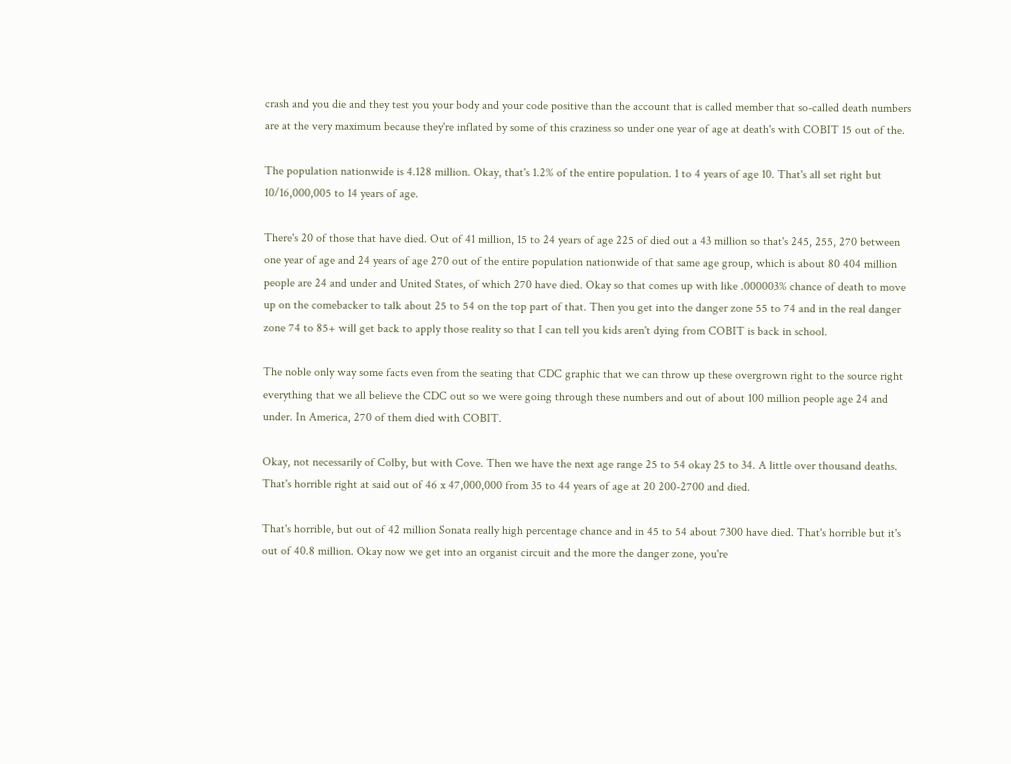crash and you die and they test you your body and your code positive than the account that is called member that so-called death numbers are at the very maximum because they're inflated by some of this craziness so under one year of age at death's with COBIT 15 out of the.

The population nationwide is 4.128 million. Okay, that's 1.2% of the entire population. 1 to 4 years of age 10. That's all set right but 10/16,000,005 to 14 years of age.

There's 20 of those that have died. Out of 41 million, 15 to 24 years of age 225 of died out a 43 million so that's 245, 255, 270 between one year of age and 24 years of age 270 out of the entire population nationwide of that same age group, which is about 80 404 million people are 24 and under and United States, of which 270 have died. Okay so that comes up with like .000003% chance of death to move up on the comebacker to talk about 25 to 54 on the top part of that. Then you get into the danger zone 55 to 74 and in the real danger zone 74 to 85+ will get back to apply those reality so that I can tell you kids aren't dying from COBIT is back in school.

The noble only way some facts even from the seating that CDC graphic that we can throw up these overgrown right to the source right everything that we all believe the CDC out so we were going through these numbers and out of about 100 million people age 24 and under. In America, 270 of them died with COBIT.

Okay, not necessarily of Colby, but with Cove. Then we have the next age range 25 to 54 okay 25 to 34. A little over thousand deaths. That's horrible right at said out of 46 x 47,000,000 from 35 to 44 years of age at 20 200-2700 and died.

That's horrible, but out of 42 million Sonata really high percentage chance and in 45 to 54 about 7300 have died. That's horrible but it's out of 40.8 million. Okay now we get into an organist circuit and the more the danger zone, you're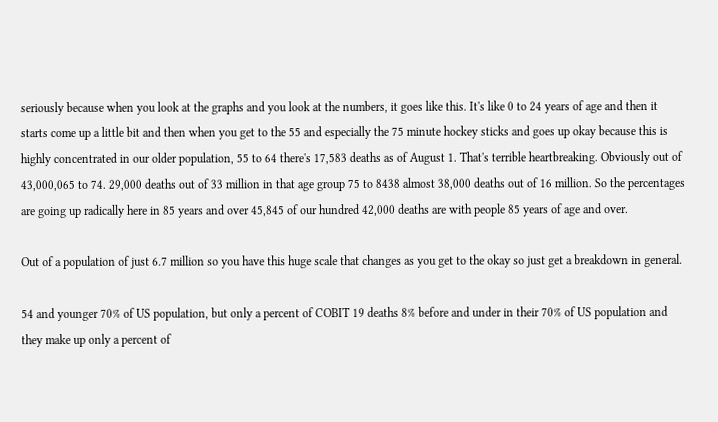seriously because when you look at the graphs and you look at the numbers, it goes like this. It's like 0 to 24 years of age and then it starts come up a little bit and then when you get to the 55 and especially the 75 minute hockey sticks and goes up okay because this is highly concentrated in our older population, 55 to 64 there's 17,583 deaths as of August 1. That's terrible heartbreaking. Obviously out of 43,000,065 to 74. 29,000 deaths out of 33 million in that age group 75 to 8438 almost 38,000 deaths out of 16 million. So the percentages are going up radically here in 85 years and over 45,845 of our hundred 42,000 deaths are with people 85 years of age and over.

Out of a population of just 6.7 million so you have this huge scale that changes as you get to the okay so just get a breakdown in general.

54 and younger 70% of US population, but only a percent of COBIT 19 deaths 8% before and under in their 70% of US population and they make up only a percent of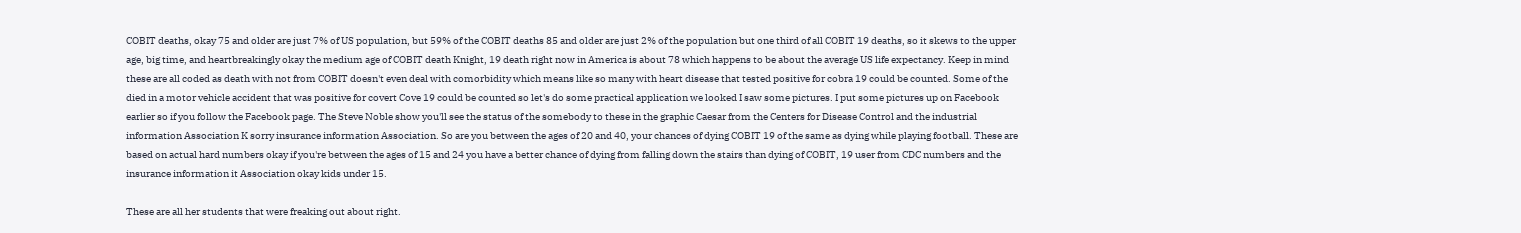COBIT deaths, okay 75 and older are just 7% of US population, but 59% of the COBIT deaths 85 and older are just 2% of the population but one third of all COBIT 19 deaths, so it skews to the upper age, big time, and heartbreakingly okay the medium age of COBIT death Knight, 19 death right now in America is about 78 which happens to be about the average US life expectancy. Keep in mind these are all coded as death with not from COBIT doesn't even deal with comorbidity which means like so many with heart disease that tested positive for cobra 19 could be counted. Some of the died in a motor vehicle accident that was positive for covert Cove 19 could be counted so let's do some practical application we looked I saw some pictures. I put some pictures up on Facebook earlier so if you follow the Facebook page. The Steve Noble show you'll see the status of the somebody to these in the graphic Caesar from the Centers for Disease Control and the industrial information Association K sorry insurance information Association. So are you between the ages of 20 and 40, your chances of dying COBIT 19 of the same as dying while playing football. These are based on actual hard numbers okay if you're between the ages of 15 and 24 you have a better chance of dying from falling down the stairs than dying of COBIT, 19 user from CDC numbers and the insurance information it Association okay kids under 15.

These are all her students that were freaking out about right.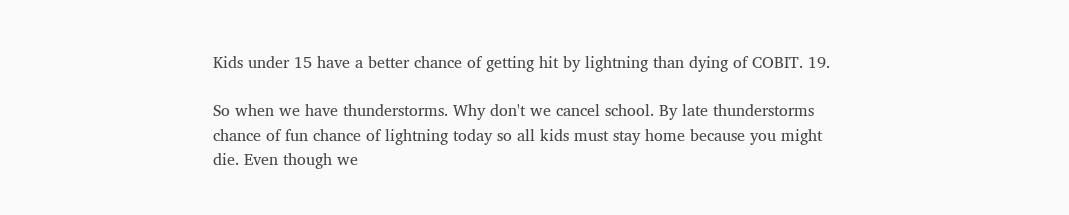Kids under 15 have a better chance of getting hit by lightning than dying of COBIT. 19.

So when we have thunderstorms. Why don't we cancel school. By late thunderstorms chance of fun chance of lightning today so all kids must stay home because you might die. Even though we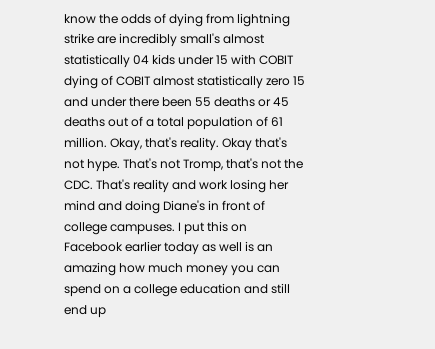know the odds of dying from lightning strike are incredibly small's almost statistically 04 kids under 15 with COBIT dying of COBIT almost statistically zero 15 and under there been 55 deaths or 45 deaths out of a total population of 61 million. Okay, that's reality. Okay that's not hype. That's not Tromp, that's not the CDC. That's reality and work losing her mind and doing Diane's in front of college campuses. I put this on Facebook earlier today as well is an amazing how much money you can spend on a college education and still end up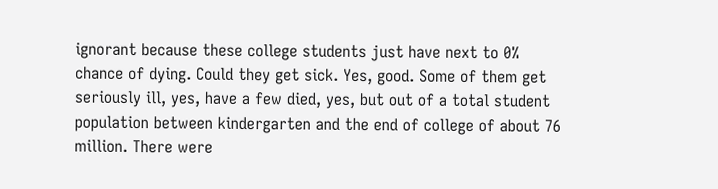ignorant because these college students just have next to 0% chance of dying. Could they get sick. Yes, good. Some of them get seriously ill, yes, have a few died, yes, but out of a total student population between kindergarten and the end of college of about 76 million. There were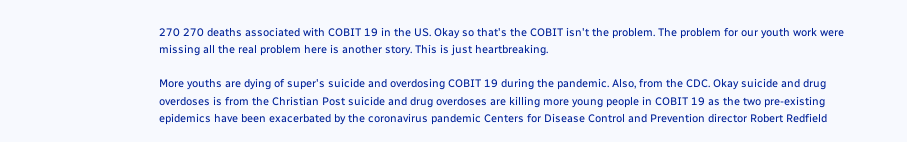270 270 deaths associated with COBIT 19 in the US. Okay so that's the COBIT isn't the problem. The problem for our youth work were missing all the real problem here is another story. This is just heartbreaking.

More youths are dying of super's suicide and overdosing COBIT 19 during the pandemic. Also, from the CDC. Okay suicide and drug overdoses is from the Christian Post suicide and drug overdoses are killing more young people in COBIT 19 as the two pre-existing epidemics have been exacerbated by the coronavirus pandemic Centers for Disease Control and Prevention director Robert Redfield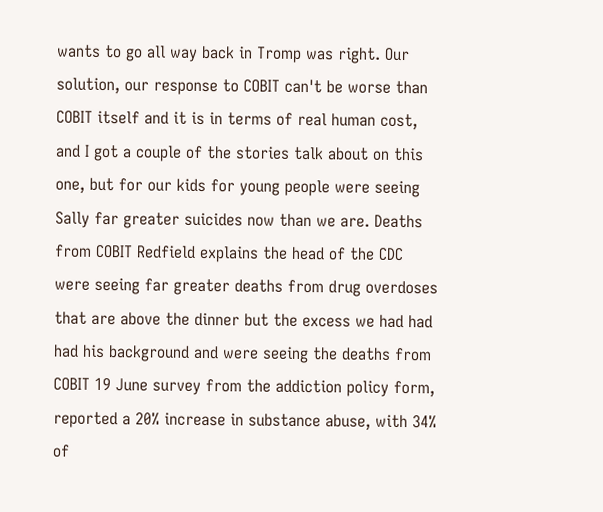wants to go all way back in Tromp was right. Our solution, our response to COBIT can't be worse than COBIT itself and it is in terms of real human cost, and I got a couple of the stories talk about on this one, but for our kids for young people were seeing Sally far greater suicides now than we are. Deaths from COBIT Redfield explains the head of the CDC were seeing far greater deaths from drug overdoses that are above the dinner but the excess we had had had his background and were seeing the deaths from COBIT 19 June survey from the addiction policy form, reported a 20% increase in substance abuse, with 34% of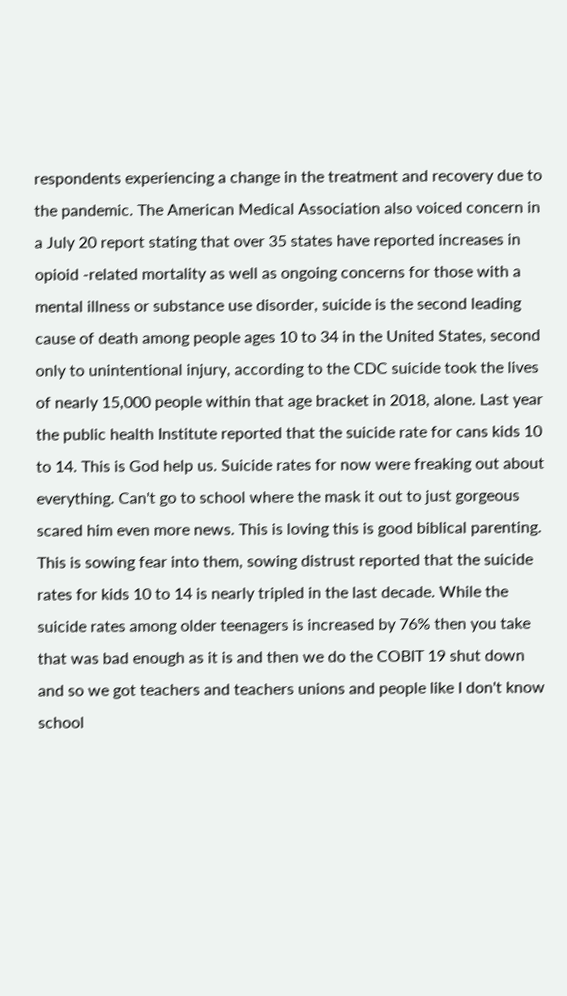respondents experiencing a change in the treatment and recovery due to the pandemic. The American Medical Association also voiced concern in a July 20 report stating that over 35 states have reported increases in opioid -related mortality as well as ongoing concerns for those with a mental illness or substance use disorder, suicide is the second leading cause of death among people ages 10 to 34 in the United States, second only to unintentional injury, according to the CDC suicide took the lives of nearly 15,000 people within that age bracket in 2018, alone. Last year the public health Institute reported that the suicide rate for cans kids 10 to 14. This is God help us. Suicide rates for now were freaking out about everything. Can't go to school where the mask it out to just gorgeous scared him even more news. This is loving this is good biblical parenting. This is sowing fear into them, sowing distrust reported that the suicide rates for kids 10 to 14 is nearly tripled in the last decade. While the suicide rates among older teenagers is increased by 76% then you take that was bad enough as it is and then we do the COBIT 19 shut down and so we got teachers and teachers unions and people like I don't know school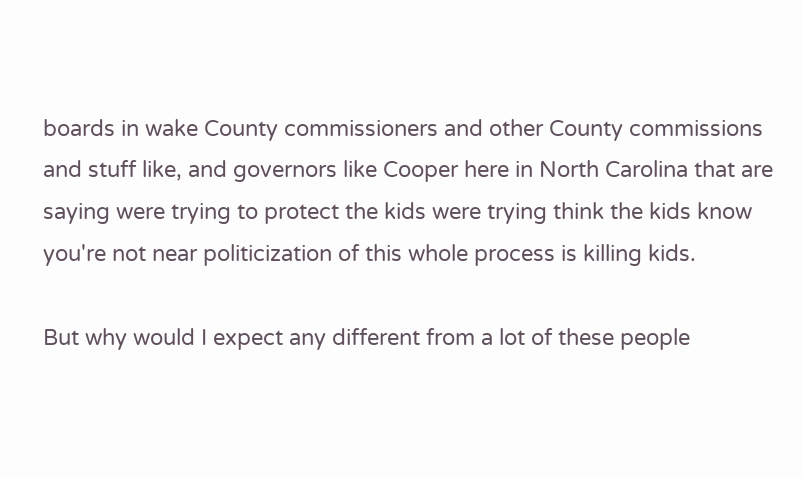boards in wake County commissioners and other County commissions and stuff like, and governors like Cooper here in North Carolina that are saying were trying to protect the kids were trying think the kids know you're not near politicization of this whole process is killing kids.

But why would I expect any different from a lot of these people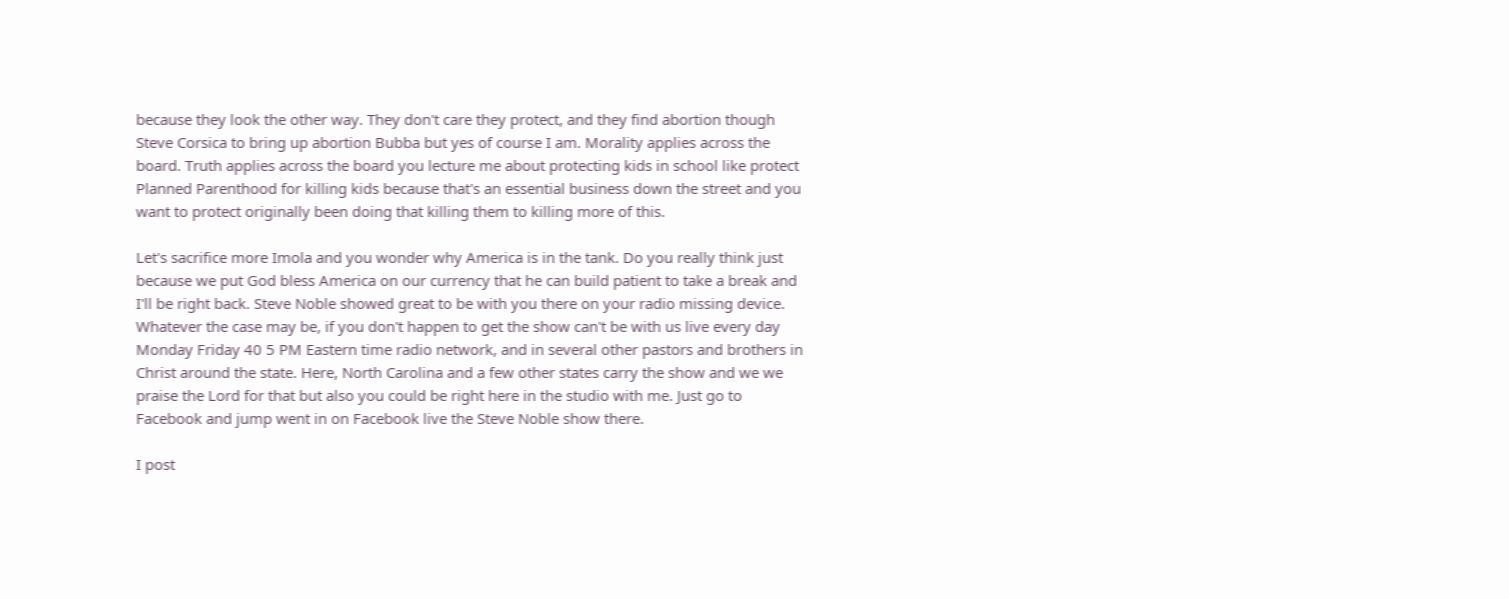because they look the other way. They don't care they protect, and they find abortion though Steve Corsica to bring up abortion Bubba but yes of course I am. Morality applies across the board. Truth applies across the board you lecture me about protecting kids in school like protect Planned Parenthood for killing kids because that's an essential business down the street and you want to protect originally been doing that killing them to killing more of this.

Let's sacrifice more Imola and you wonder why America is in the tank. Do you really think just because we put God bless America on our currency that he can build patient to take a break and I'll be right back. Steve Noble showed great to be with you there on your radio missing device. Whatever the case may be, if you don't happen to get the show can't be with us live every day Monday Friday 40 5 PM Eastern time radio network, and in several other pastors and brothers in Christ around the state. Here, North Carolina and a few other states carry the show and we we praise the Lord for that but also you could be right here in the studio with me. Just go to Facebook and jump went in on Facebook live the Steve Noble show there.

I post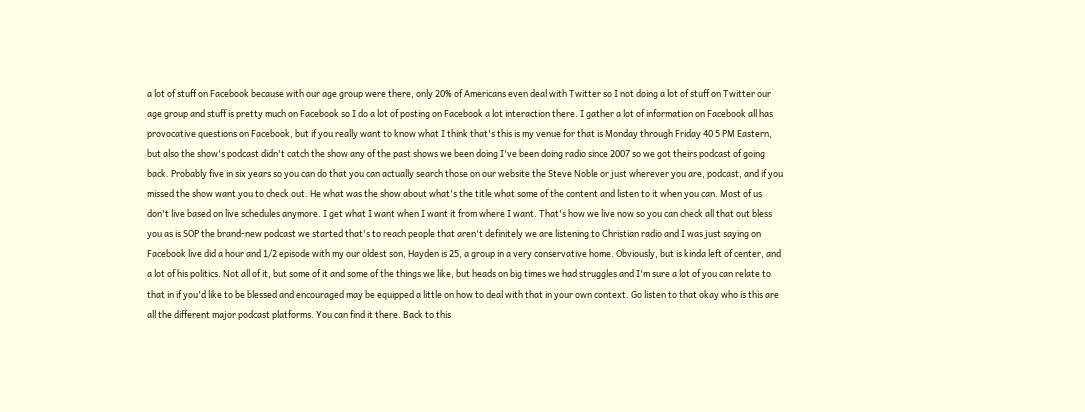a lot of stuff on Facebook because with our age group were there, only 20% of Americans even deal with Twitter so I not doing a lot of stuff on Twitter our age group and stuff is pretty much on Facebook so I do a lot of posting on Facebook a lot interaction there. I gather a lot of information on Facebook all has provocative questions on Facebook, but if you really want to know what I think that's this is my venue for that is Monday through Friday 40 5 PM Eastern, but also the show's podcast didn't catch the show any of the past shows we been doing I've been doing radio since 2007 so we got theirs podcast of going back. Probably five in six years so you can do that you can actually search those on our website the Steve Noble or just wherever you are, podcast, and if you missed the show want you to check out. He what was the show about what's the title what some of the content and listen to it when you can. Most of us don't live based on live schedules anymore. I get what I want when I want it from where I want. That's how we live now so you can check all that out bless you as is SOP the brand-new podcast we started that's to reach people that aren't definitely we are listening to Christian radio and I was just saying on Facebook live did a hour and 1/2 episode with my our oldest son, Hayden is 25, a group in a very conservative home. Obviously, but is kinda left of center, and a lot of his politics. Not all of it, but some of it and some of the things we like, but heads on big times we had struggles and I'm sure a lot of you can relate to that in if you'd like to be blessed and encouraged may be equipped a little on how to deal with that in your own context. Go listen to that okay who is this are all the different major podcast platforms. You can find it there. Back to this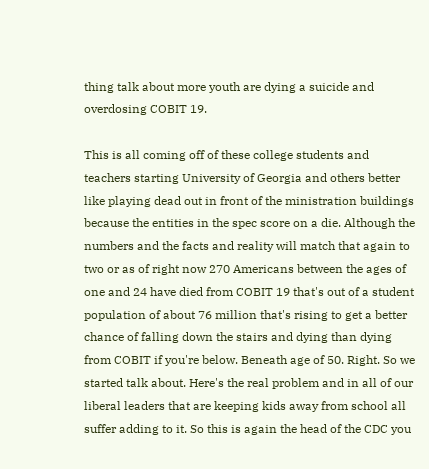thing talk about more youth are dying a suicide and overdosing COBIT 19.

This is all coming off of these college students and teachers starting University of Georgia and others better like playing dead out in front of the ministration buildings because the entities in the spec score on a die. Although the numbers and the facts and reality will match that again to two or as of right now 270 Americans between the ages of one and 24 have died from COBIT 19 that's out of a student population of about 76 million that's rising to get a better chance of falling down the stairs and dying than dying from COBIT if you're below. Beneath age of 50. Right. So we started talk about. Here's the real problem and in all of our liberal leaders that are keeping kids away from school all suffer adding to it. So this is again the head of the CDC you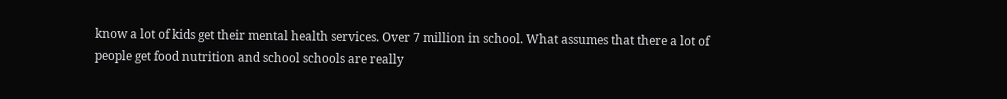know a lot of kids get their mental health services. Over 7 million in school. What assumes that there a lot of people get food nutrition and school schools are really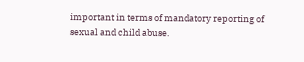important in terms of mandatory reporting of sexual and child abuse.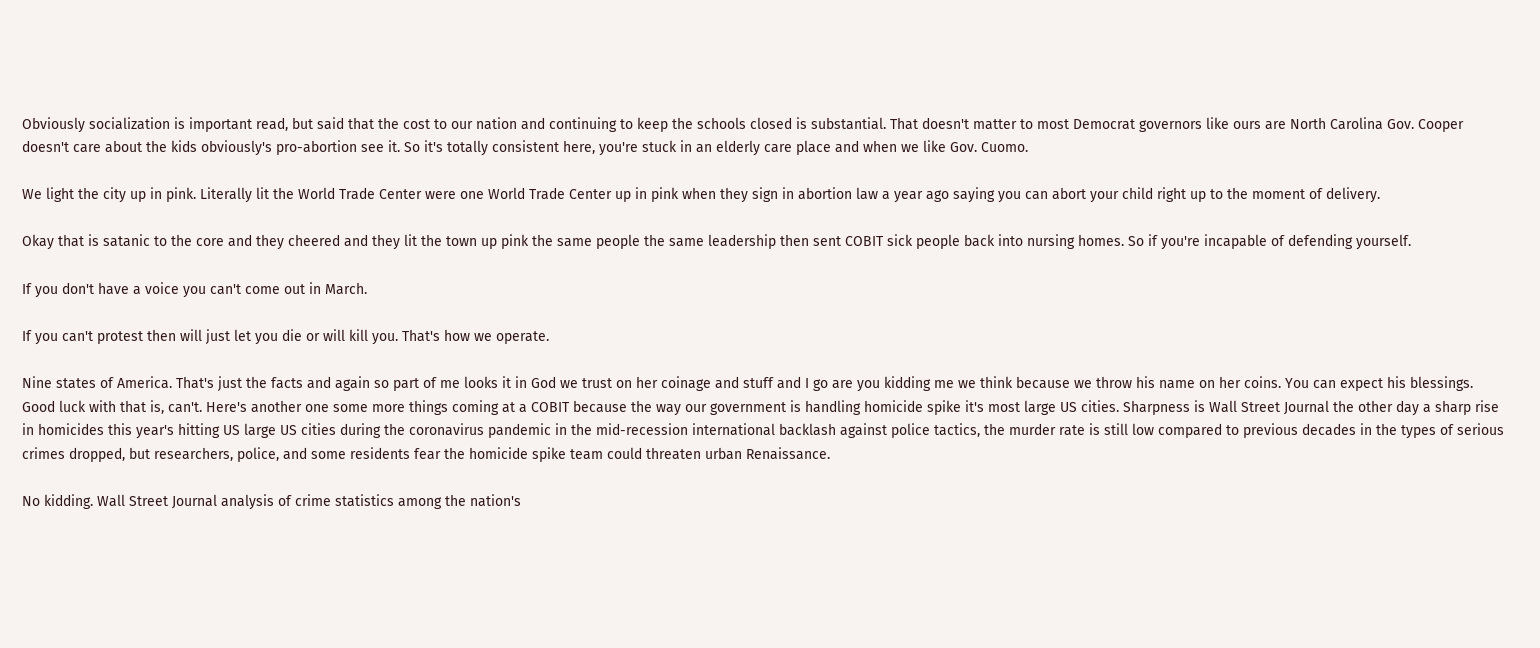Obviously socialization is important read, but said that the cost to our nation and continuing to keep the schools closed is substantial. That doesn't matter to most Democrat governors like ours are North Carolina Gov. Cooper doesn't care about the kids obviously's pro-abortion see it. So it's totally consistent here, you're stuck in an elderly care place and when we like Gov. Cuomo.

We light the city up in pink. Literally lit the World Trade Center were one World Trade Center up in pink when they sign in abortion law a year ago saying you can abort your child right up to the moment of delivery.

Okay that is satanic to the core and they cheered and they lit the town up pink the same people the same leadership then sent COBIT sick people back into nursing homes. So if you're incapable of defending yourself.

If you don't have a voice you can't come out in March.

If you can't protest then will just let you die or will kill you. That's how we operate.

Nine states of America. That's just the facts and again so part of me looks it in God we trust on her coinage and stuff and I go are you kidding me we think because we throw his name on her coins. You can expect his blessings. Good luck with that is, can't. Here's another one some more things coming at a COBIT because the way our government is handling homicide spike it's most large US cities. Sharpness is Wall Street Journal the other day a sharp rise in homicides this year's hitting US large US cities during the coronavirus pandemic in the mid-recession international backlash against police tactics, the murder rate is still low compared to previous decades in the types of serious crimes dropped, but researchers, police, and some residents fear the homicide spike team could threaten urban Renaissance.

No kidding. Wall Street Journal analysis of crime statistics among the nation's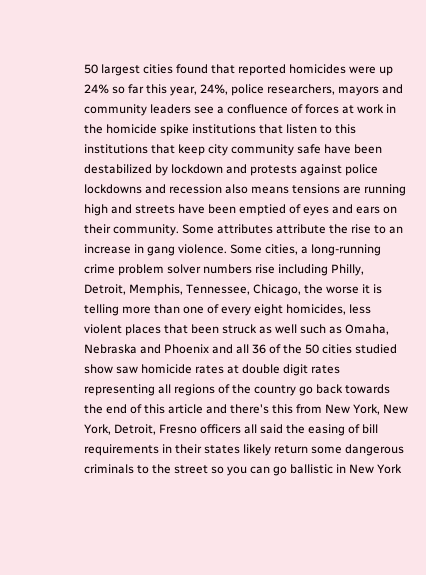50 largest cities found that reported homicides were up 24% so far this year, 24%, police researchers, mayors and community leaders see a confluence of forces at work in the homicide spike institutions that listen to this institutions that keep city community safe have been destabilized by lockdown and protests against police lockdowns and recession also means tensions are running high and streets have been emptied of eyes and ears on their community. Some attributes attribute the rise to an increase in gang violence. Some cities, a long-running crime problem solver numbers rise including Philly, Detroit, Memphis, Tennessee, Chicago, the worse it is telling more than one of every eight homicides, less violent places that been struck as well such as Omaha, Nebraska and Phoenix and all 36 of the 50 cities studied show saw homicide rates at double digit rates representing all regions of the country go back towards the end of this article and there's this from New York, New York, Detroit, Fresno officers all said the easing of bill requirements in their states likely return some dangerous criminals to the street so you can go ballistic in New York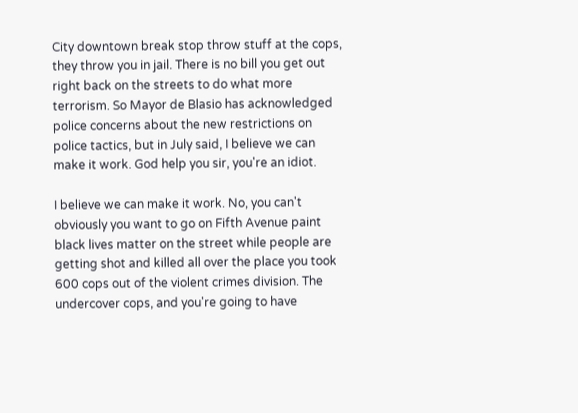City downtown break stop throw stuff at the cops, they throw you in jail. There is no bill you get out right back on the streets to do what more terrorism. So Mayor de Blasio has acknowledged police concerns about the new restrictions on police tactics, but in July said, I believe we can make it work. God help you sir, you're an idiot.

I believe we can make it work. No, you can't obviously you want to go on Fifth Avenue paint black lives matter on the street while people are getting shot and killed all over the place you took 600 cops out of the violent crimes division. The undercover cops, and you're going to have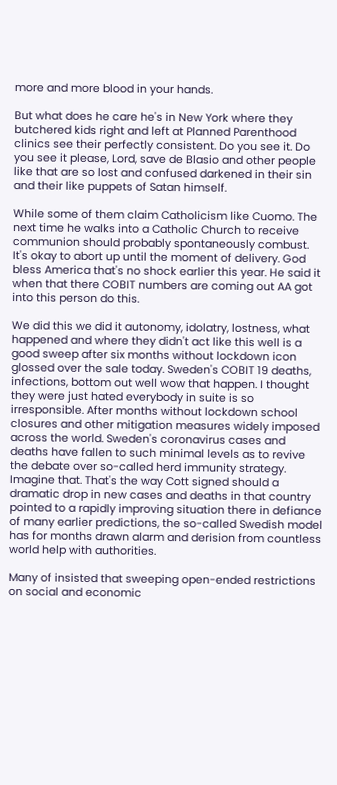more and more blood in your hands.

But what does he care he's in New York where they butchered kids right and left at Planned Parenthood clinics see their perfectly consistent. Do you see it. Do you see it please, Lord, save de Blasio and other people like that are so lost and confused darkened in their sin and their like puppets of Satan himself.

While some of them claim Catholicism like Cuomo. The next time he walks into a Catholic Church to receive communion should probably spontaneously combust. It's okay to abort up until the moment of delivery. God bless America that's no shock earlier this year. He said it when that there COBIT numbers are coming out AA got into this person do this.

We did this we did it autonomy, idolatry, lostness, what happened and where they didn't act like this well is a good sweep after six months without lockdown icon glossed over the sale today. Sweden's COBIT 19 deaths, infections, bottom out well wow that happen. I thought they were just hated everybody in suite is so irresponsible. After months without lockdown school closures and other mitigation measures widely imposed across the world. Sweden's coronavirus cases and deaths have fallen to such minimal levels as to revive the debate over so-called herd immunity strategy. Imagine that. That's the way Cott signed should a dramatic drop in new cases and deaths in that country pointed to a rapidly improving situation there in defiance of many earlier predictions, the so-called Swedish model has for months drawn alarm and derision from countless world help with authorities.

Many of insisted that sweeping open-ended restrictions on social and economic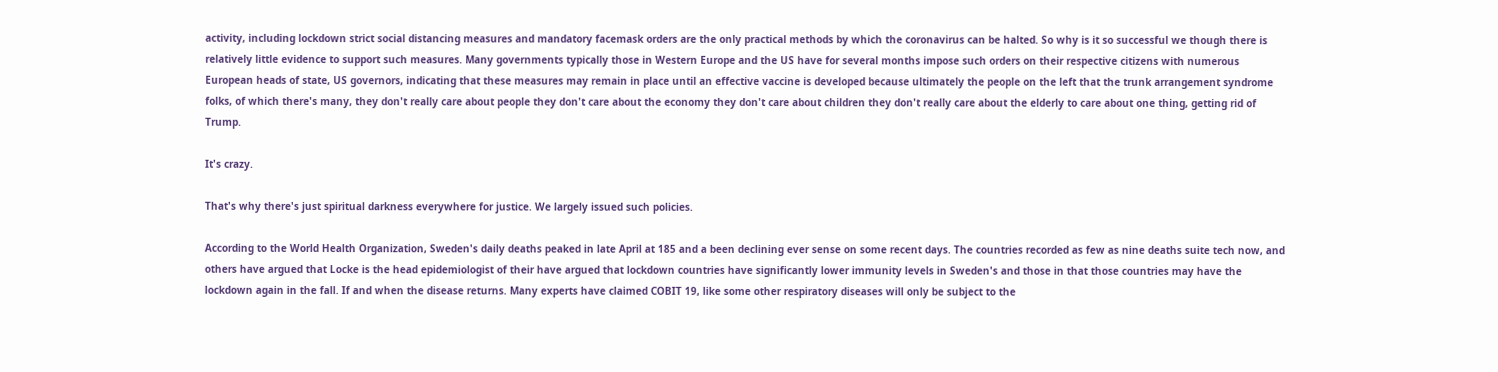activity, including lockdown strict social distancing measures and mandatory facemask orders are the only practical methods by which the coronavirus can be halted. So why is it so successful we though there is relatively little evidence to support such measures. Many governments typically those in Western Europe and the US have for several months impose such orders on their respective citizens with numerous European heads of state, US governors, indicating that these measures may remain in place until an effective vaccine is developed because ultimately the people on the left that the trunk arrangement syndrome folks, of which there's many, they don't really care about people they don't care about the economy they don't care about children they don't really care about the elderly to care about one thing, getting rid of Trump.

It's crazy.

That's why there's just spiritual darkness everywhere for justice. We largely issued such policies.

According to the World Health Organization, Sweden's daily deaths peaked in late April at 185 and a been declining ever sense on some recent days. The countries recorded as few as nine deaths suite tech now, and others have argued that Locke is the head epidemiologist of their have argued that lockdown countries have significantly lower immunity levels in Sweden's and those in that those countries may have the lockdown again in the fall. If and when the disease returns. Many experts have claimed COBIT 19, like some other respiratory diseases will only be subject to the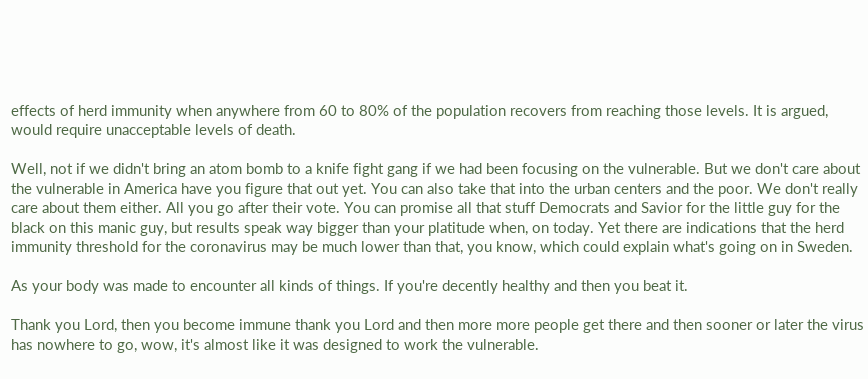effects of herd immunity when anywhere from 60 to 80% of the population recovers from reaching those levels. It is argued, would require unacceptable levels of death.

Well, not if we didn't bring an atom bomb to a knife fight gang if we had been focusing on the vulnerable. But we don't care about the vulnerable in America have you figure that out yet. You can also take that into the urban centers and the poor. We don't really care about them either. All you go after their vote. You can promise all that stuff Democrats and Savior for the little guy for the black on this manic guy, but results speak way bigger than your platitude when, on today. Yet there are indications that the herd immunity threshold for the coronavirus may be much lower than that, you know, which could explain what's going on in Sweden.

As your body was made to encounter all kinds of things. If you're decently healthy and then you beat it.

Thank you Lord, then you become immune thank you Lord and then more more people get there and then sooner or later the virus has nowhere to go, wow, it's almost like it was designed to work the vulnerable.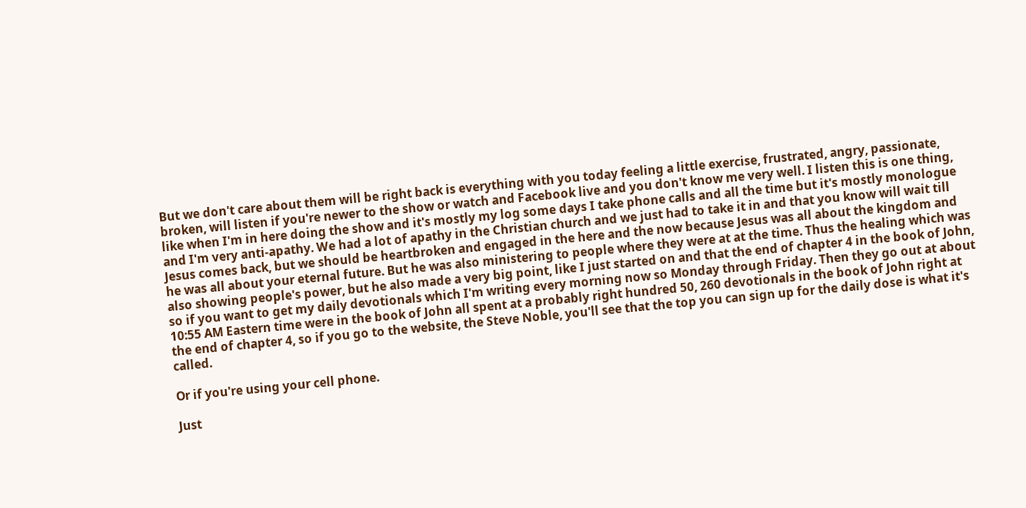But we don't care about them will be right back is everything with you today feeling a little exercise, frustrated, angry, passionate, broken, will listen if you're newer to the show or watch and Facebook live and you don't know me very well. I listen this is one thing, like when I'm in here doing the show and it's mostly my log some days I take phone calls and all the time but it's mostly monologue and I'm very anti-apathy. We had a lot of apathy in the Christian church and we just had to take it in and that you know will wait till Jesus comes back, but we should be heartbroken and engaged in the here and the now because Jesus was all about the kingdom and he was all about your eternal future. But he was also ministering to people where they were at at the time. Thus the healing which was also showing people's power, but he also made a very big point, like I just started on and that the end of chapter 4 in the book of John, so if you want to get my daily devotionals which I'm writing every morning now so Monday through Friday. Then they go out at about 10:55 AM Eastern time were in the book of John all spent at a probably right hundred 50, 260 devotionals in the book of John right at the end of chapter 4, so if you go to the website, the Steve Noble, you'll see that the top you can sign up for the daily dose is what it's called.

Or if you're using your cell phone.

Just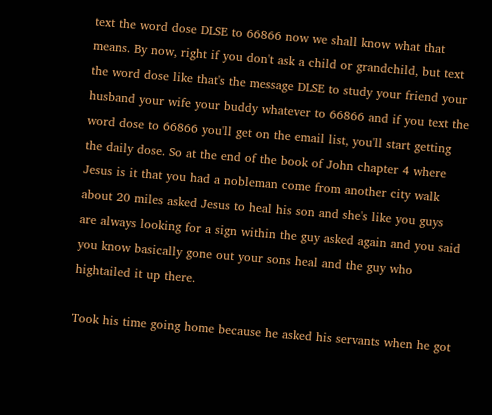text the word dose DLSE to 66866 now we shall know what that means. By now, right if you don't ask a child or grandchild, but text the word dose like that's the message DLSE to study your friend your husband your wife your buddy whatever to 66866 and if you text the word dose to 66866 you'll get on the email list, you'll start getting the daily dose. So at the end of the book of John chapter 4 where Jesus is it that you had a nobleman come from another city walk about 20 miles asked Jesus to heal his son and she's like you guys are always looking for a sign within the guy asked again and you said you know basically gone out your sons heal and the guy who hightailed it up there.

Took his time going home because he asked his servants when he got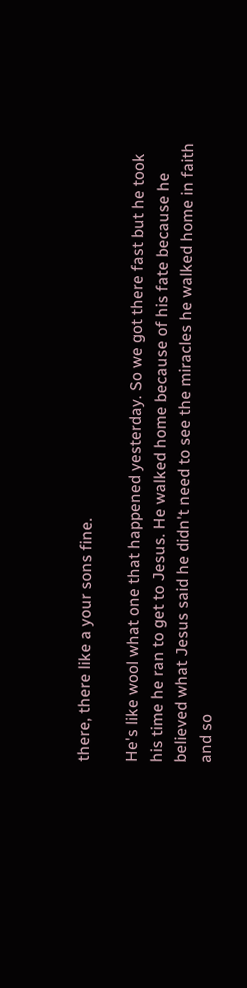there, there like a your sons fine.

He's like wool what one that happened yesterday. So we got there fast but he took his time he ran to get to Jesus. He walked home because of his fate because he believed what Jesus said he didn't need to see the miracles he walked home in faith and so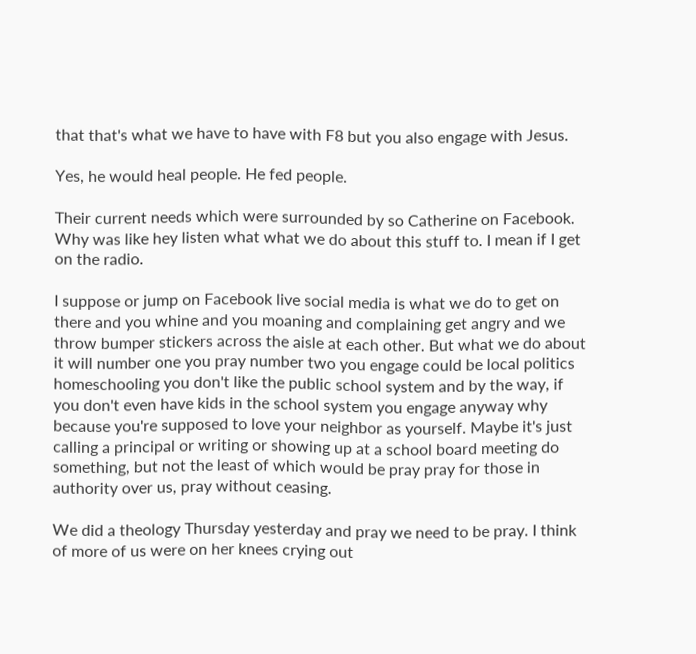that that's what we have to have with F8 but you also engage with Jesus.

Yes, he would heal people. He fed people.

Their current needs which were surrounded by so Catherine on Facebook. Why was like hey listen what what we do about this stuff to. I mean if I get on the radio.

I suppose or jump on Facebook live social media is what we do to get on there and you whine and you moaning and complaining get angry and we throw bumper stickers across the aisle at each other. But what we do about it will number one you pray number two you engage could be local politics homeschooling you don't like the public school system and by the way, if you don't even have kids in the school system you engage anyway why because you're supposed to love your neighbor as yourself. Maybe it's just calling a principal or writing or showing up at a school board meeting do something, but not the least of which would be pray pray for those in authority over us, pray without ceasing.

We did a theology Thursday yesterday and pray we need to be pray. I think of more of us were on her knees crying out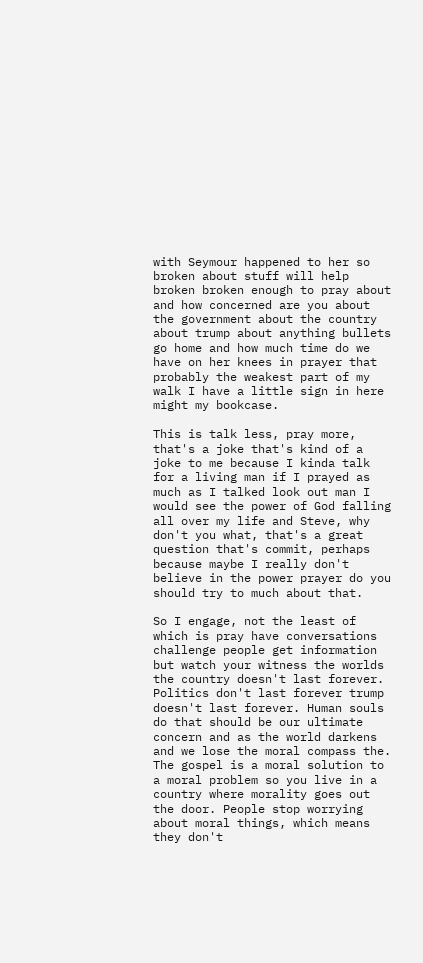with Seymour happened to her so broken about stuff will help broken broken enough to pray about and how concerned are you about the government about the country about trump about anything bullets go home and how much time do we have on her knees in prayer that probably the weakest part of my walk I have a little sign in here might my bookcase.

This is talk less, pray more, that's a joke that's kind of a joke to me because I kinda talk for a living man if I prayed as much as I talked look out man I would see the power of God falling all over my life and Steve, why don't you what, that's a great question that's commit, perhaps because maybe I really don't believe in the power prayer do you should try to much about that.

So I engage, not the least of which is pray have conversations challenge people get information but watch your witness the worlds the country doesn't last forever. Politics don't last forever trump doesn't last forever. Human souls do that should be our ultimate concern and as the world darkens and we lose the moral compass the. The gospel is a moral solution to a moral problem so you live in a country where morality goes out the door. People stop worrying about moral things, which means they don't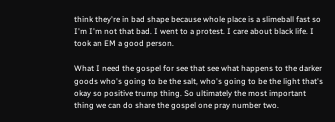think they're in bad shape because whole place is a slimeball fast so I'm I'm not that bad. I went to a protest. I care about black life. I took an EM a good person.

What I need the gospel for see that see what happens to the darker goods who's going to be the salt, who's going to be the light that's okay so positive trump thing. So ultimately the most important thing we can do share the gospel one pray number two.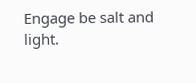Engage be salt and light.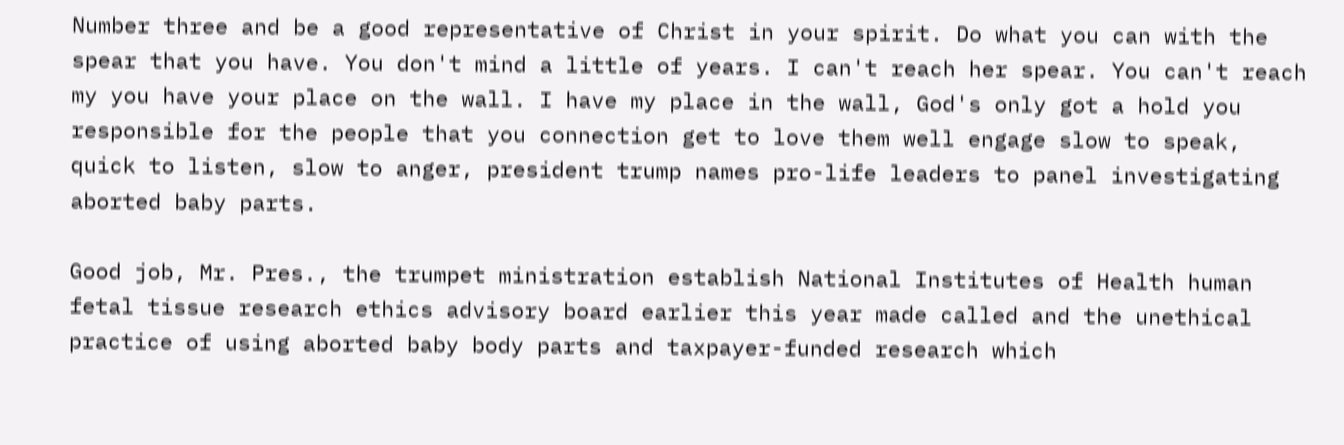Number three and be a good representative of Christ in your spirit. Do what you can with the spear that you have. You don't mind a little of years. I can't reach her spear. You can't reach my you have your place on the wall. I have my place in the wall, God's only got a hold you responsible for the people that you connection get to love them well engage slow to speak, quick to listen, slow to anger, president trump names pro-life leaders to panel investigating aborted baby parts.

Good job, Mr. Pres., the trumpet ministration establish National Institutes of Health human fetal tissue research ethics advisory board earlier this year made called and the unethical practice of using aborted baby body parts and taxpayer-funded research which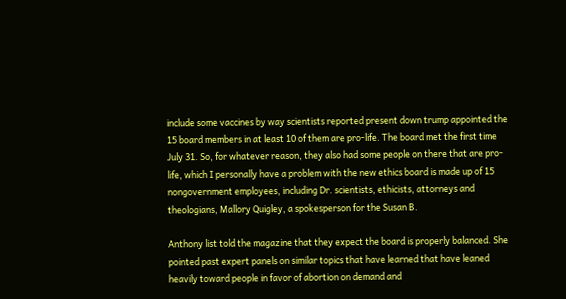include some vaccines by way scientists reported present down trump appointed the 15 board members in at least 10 of them are pro-life. The board met the first time July 31. So, for whatever reason, they also had some people on there that are pro-life, which I personally have a problem with the new ethics board is made up of 15 nongovernment employees, including Dr. scientists, ethicists, attorneys and theologians, Mallory Quigley, a spokesperson for the Susan B.

Anthony list told the magazine that they expect the board is properly balanced. She pointed past expert panels on similar topics that have learned that have leaned heavily toward people in favor of abortion on demand and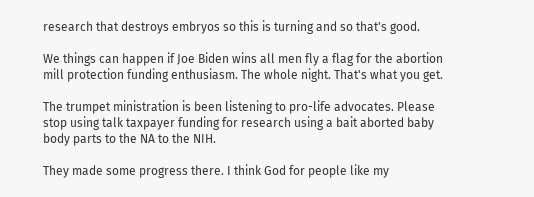research that destroys embryos so this is turning and so that's good.

We things can happen if Joe Biden wins all men fly a flag for the abortion mill protection funding enthusiasm. The whole night. That's what you get.

The trumpet ministration is been listening to pro-life advocates. Please stop using talk taxpayer funding for research using a bait aborted baby body parts to the NA to the NIH.

They made some progress there. I think God for people like my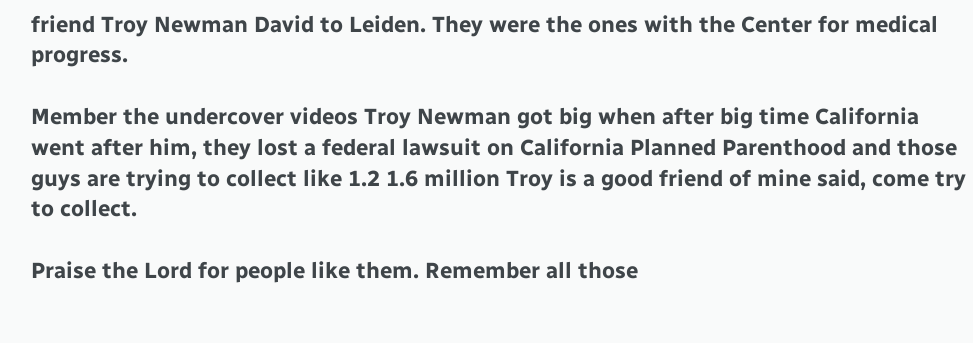friend Troy Newman David to Leiden. They were the ones with the Center for medical progress.

Member the undercover videos Troy Newman got big when after big time California went after him, they lost a federal lawsuit on California Planned Parenthood and those guys are trying to collect like 1.2 1.6 million Troy is a good friend of mine said, come try to collect.

Praise the Lord for people like them. Remember all those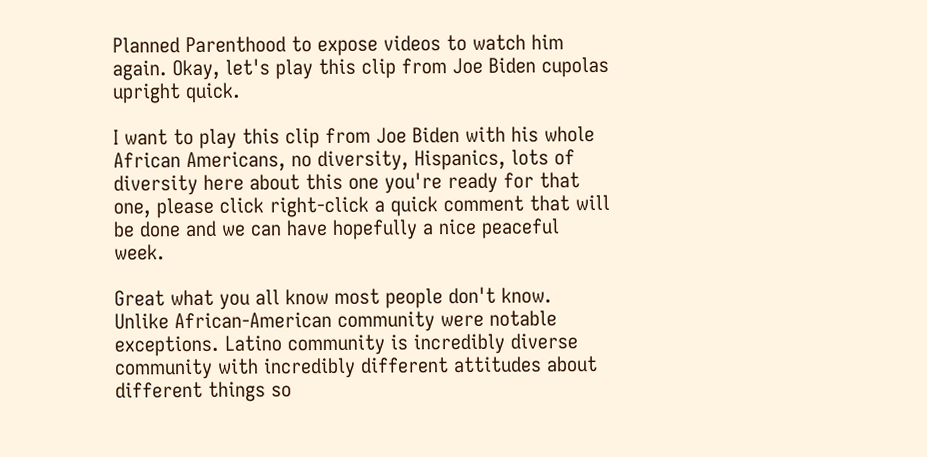Planned Parenthood to expose videos to watch him again. Okay, let's play this clip from Joe Biden cupolas upright quick.

I want to play this clip from Joe Biden with his whole African Americans, no diversity, Hispanics, lots of diversity here about this one you're ready for that one, please click right-click a quick comment that will be done and we can have hopefully a nice peaceful week.

Great what you all know most people don't know. Unlike African-American community were notable exceptions. Latino community is incredibly diverse community with incredibly different attitudes about different things so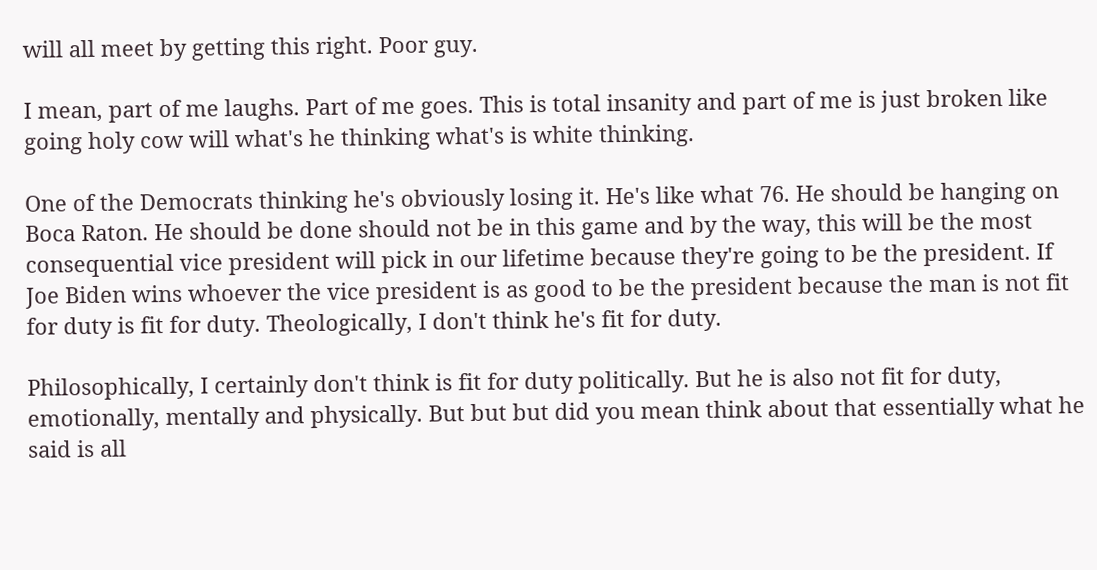will all meet by getting this right. Poor guy.

I mean, part of me laughs. Part of me goes. This is total insanity and part of me is just broken like going holy cow will what's he thinking what's is white thinking.

One of the Democrats thinking he's obviously losing it. He's like what 76. He should be hanging on Boca Raton. He should be done should not be in this game and by the way, this will be the most consequential vice president will pick in our lifetime because they're going to be the president. If Joe Biden wins whoever the vice president is as good to be the president because the man is not fit for duty is fit for duty. Theologically, I don't think he's fit for duty.

Philosophically, I certainly don't think is fit for duty politically. But he is also not fit for duty, emotionally, mentally and physically. But but but did you mean think about that essentially what he said is all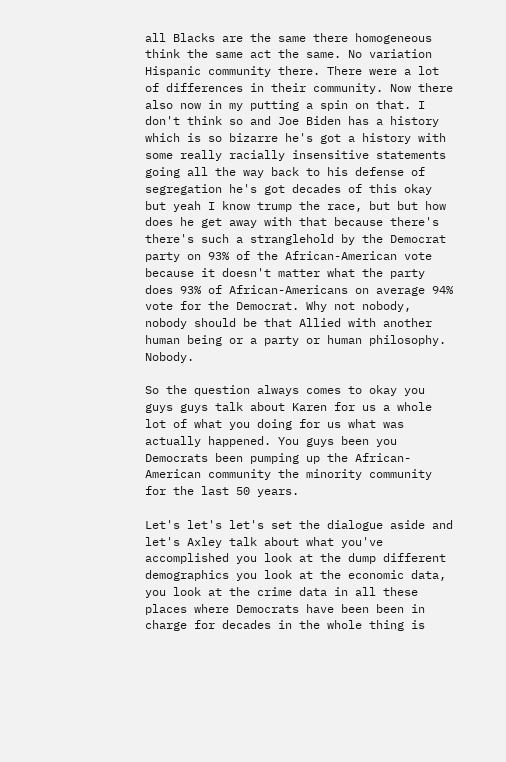all Blacks are the same there homogeneous think the same act the same. No variation Hispanic community there. There were a lot of differences in their community. Now there also now in my putting a spin on that. I don't think so and Joe Biden has a history which is so bizarre he's got a history with some really racially insensitive statements going all the way back to his defense of segregation he's got decades of this okay but yeah I know trump the race, but but how does he get away with that because there's there's such a stranglehold by the Democrat party on 93% of the African-American vote because it doesn't matter what the party does 93% of African-Americans on average 94% vote for the Democrat. Why not nobody, nobody should be that Allied with another human being or a party or human philosophy. Nobody.

So the question always comes to okay you guys guys talk about Karen for us a whole lot of what you doing for us what was actually happened. You guys been you Democrats been pumping up the African-American community the minority community for the last 50 years.

Let's let's let's set the dialogue aside and let's Axley talk about what you've accomplished you look at the dump different demographics you look at the economic data, you look at the crime data in all these places where Democrats have been been in charge for decades in the whole thing is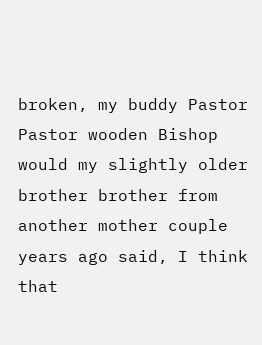broken, my buddy Pastor Pastor wooden Bishop would my slightly older brother brother from another mother couple years ago said, I think that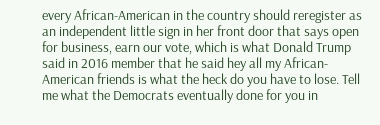every African-American in the country should reregister as an independent little sign in her front door that says open for business, earn our vote, which is what Donald Trump said in 2016 member that he said hey all my African-American friends is what the heck do you have to lose. Tell me what the Democrats eventually done for you in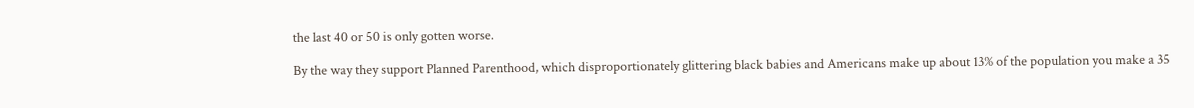the last 40 or 50 is only gotten worse.

By the way they support Planned Parenthood, which disproportionately glittering black babies and Americans make up about 13% of the population you make a 35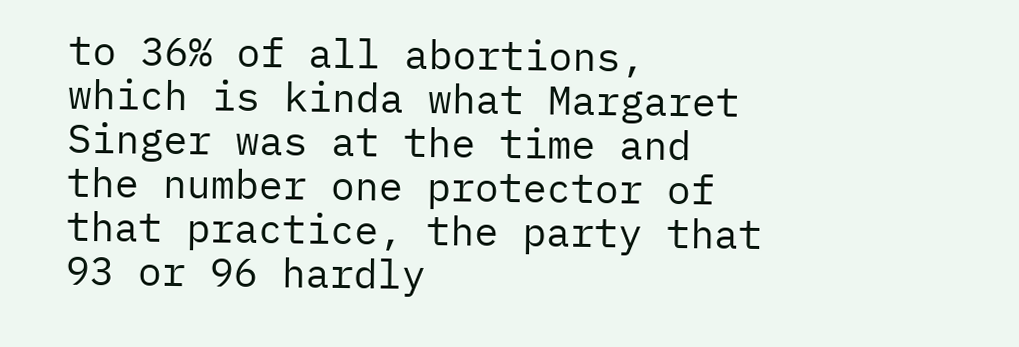to 36% of all abortions, which is kinda what Margaret Singer was at the time and the number one protector of that practice, the party that 93 or 96 hardly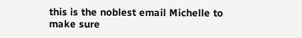this is the noblest email Michelle to make sure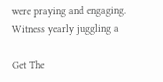were praying and engaging. Witness yearly juggling a

Get The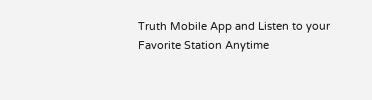Truth Mobile App and Listen to your Favorite Station Anytime